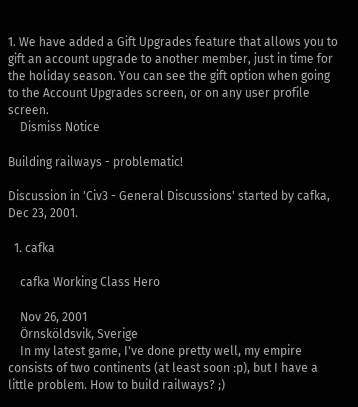1. We have added a Gift Upgrades feature that allows you to gift an account upgrade to another member, just in time for the holiday season. You can see the gift option when going to the Account Upgrades screen, or on any user profile screen.
    Dismiss Notice

Building railways - problematic!

Discussion in 'Civ3 - General Discussions' started by cafka, Dec 23, 2001.

  1. cafka

    cafka Working Class Hero

    Nov 26, 2001
    Örnsköldsvik, Sverige
    In my latest game, I've done pretty well, my empire consists of two continents (at least soon :p), but I have a little problem. How to build railways? ;)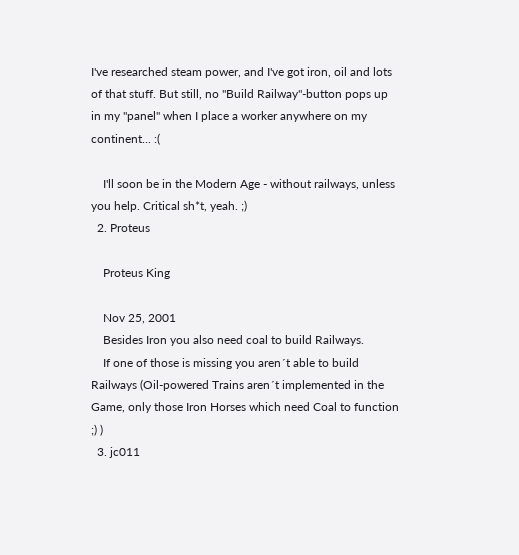I've researched steam power, and I've got iron, oil and lots of that stuff. But still, no "Build Railway"-button pops up in my "panel" when I place a worker anywhere on my continent... :(

    I'll soon be in the Modern Age - without railways, unless you help. Critical sh*t, yeah. ;)
  2. Proteus

    Proteus King

    Nov 25, 2001
    Besides Iron you also need coal to build Railways.
    If one of those is missing you aren´t able to build Railways (Oil-powered Trains aren´t implemented in the Game, only those Iron Horses which need Coal to function ;) )
  3. jc011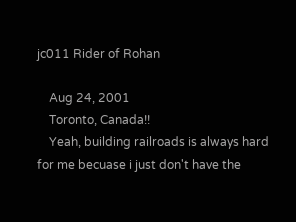jc011 Rider of Rohan

    Aug 24, 2001
    Toronto, Canada!!
    Yeah, building railroads is always hard for me becuase i just don't have the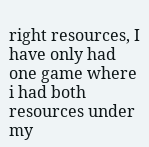right resources, I have only had one game where i had both resources under my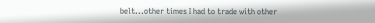belt...other times I had to trade with other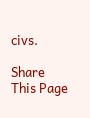civs.

Share This Page